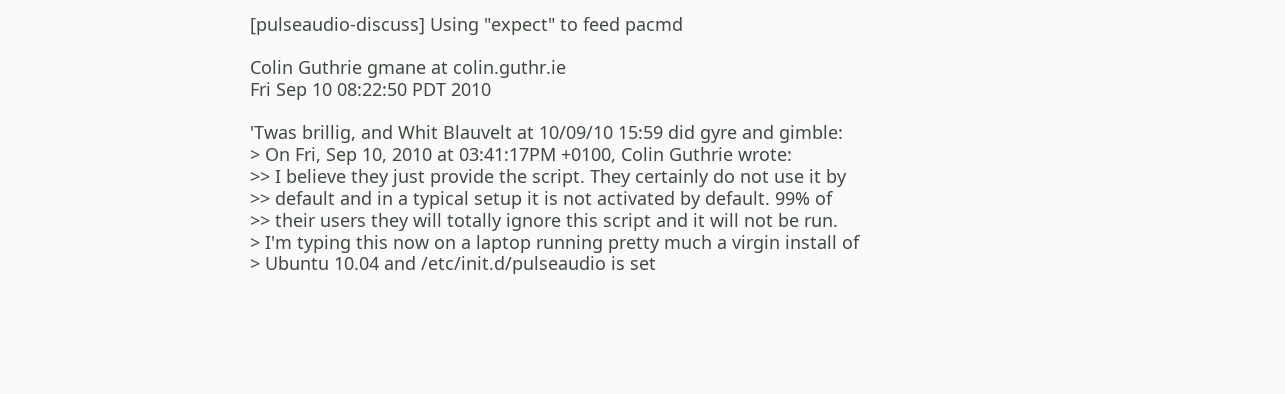[pulseaudio-discuss] Using "expect" to feed pacmd

Colin Guthrie gmane at colin.guthr.ie
Fri Sep 10 08:22:50 PDT 2010

'Twas brillig, and Whit Blauvelt at 10/09/10 15:59 did gyre and gimble:
> On Fri, Sep 10, 2010 at 03:41:17PM +0100, Colin Guthrie wrote:
>> I believe they just provide the script. They certainly do not use it by
>> default and in a typical setup it is not activated by default. 99% of
>> their users they will totally ignore this script and it will not be run.
> I'm typing this now on a laptop running pretty much a virgin install of
> Ubuntu 10.04 and /etc/init.d/pulseaudio is set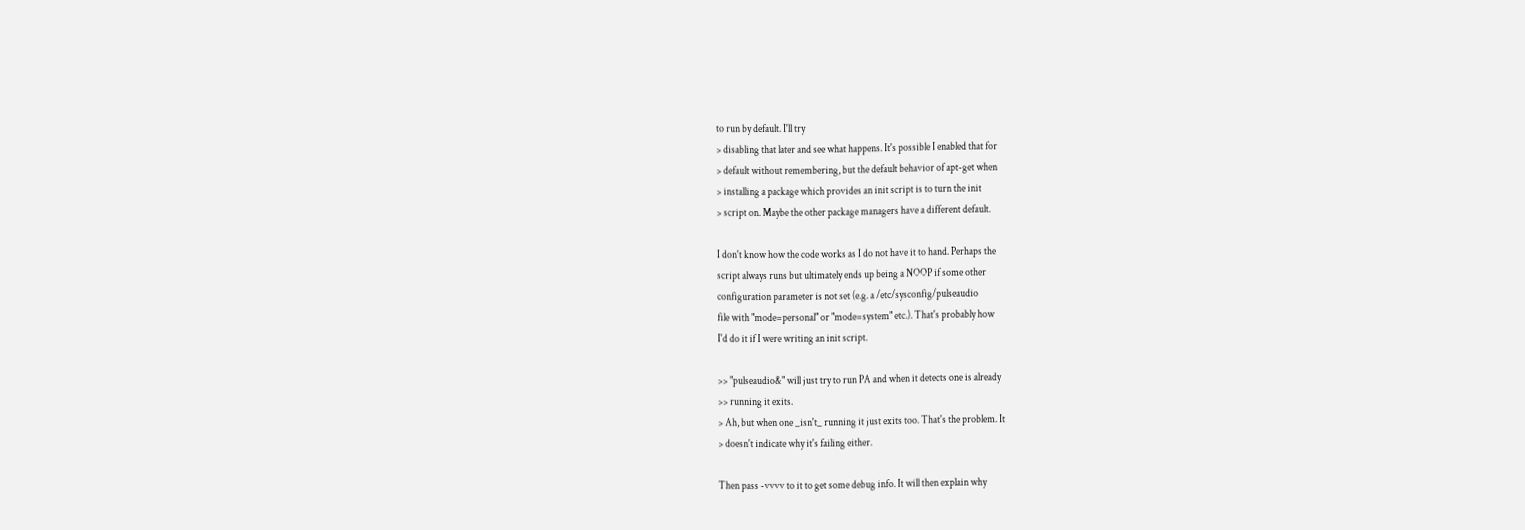to run by default. I'll try
> disabling that later and see what happens. It's possible I enabled that for
> default without remembering, but the default behavior of apt-get when
> installing a package which provides an init script is to turn the init
> script on. Maybe the other package managers have a different default.

I don't know how the code works as I do not have it to hand. Perhaps the
script always runs but ultimately ends up being a NOOP if some other
configuration parameter is not set (e.g. a /etc/sysconfig/pulseaudio
file with "mode=personal" or "mode=system" etc.). That's probably how
I'd do it if I were writing an init script.

>> "pulseaudio&" will just try to run PA and when it detects one is already
>> running it exits.
> Ah, but when one _isn't_ running it just exits too. That's the problem. It
> doesn't indicate why it's failing either.

Then pass -vvvv to it to get some debug info. It will then explain why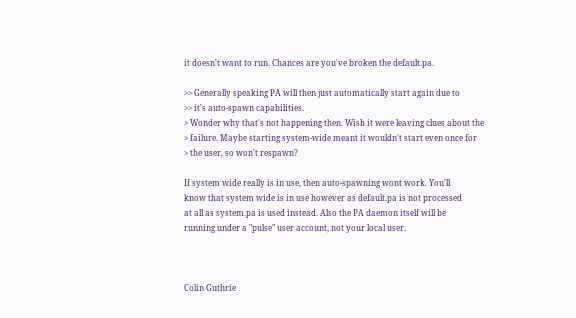it doesn't want to run. Chances are you've broken the default.pa.

>> Generally speaking PA will then just automatically start again due to
>> it's auto-spawn capabilities.
> Wonder why that's not happening then. Wish it were leaving clues about the
> failure. Maybe starting system-wide meant it wouldn't start even once for
> the user, so won't respawn?

If system wide really is in use, then auto-spawning wont work. You'll
know that system wide is in use however as default.pa is not processed
at all as system.pa is used instead. Also the PA daemon itself will be
running under a "pulse" user account, not your local user.



Colin Guthrie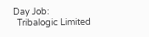Day Job:
  Tribalogic Limited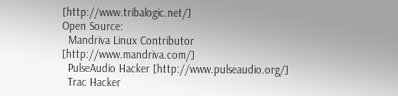[http://www.tribalogic.net/]
Open Source:
  Mandriva Linux Contributor [http://www.mandriva.com/]
  PulseAudio Hacker [http://www.pulseaudio.org/]
  Trac Hacker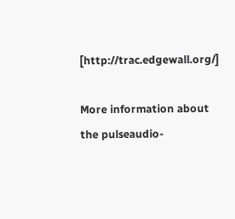[http://trac.edgewall.org/]

More information about the pulseaudio-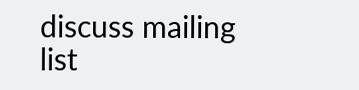discuss mailing list